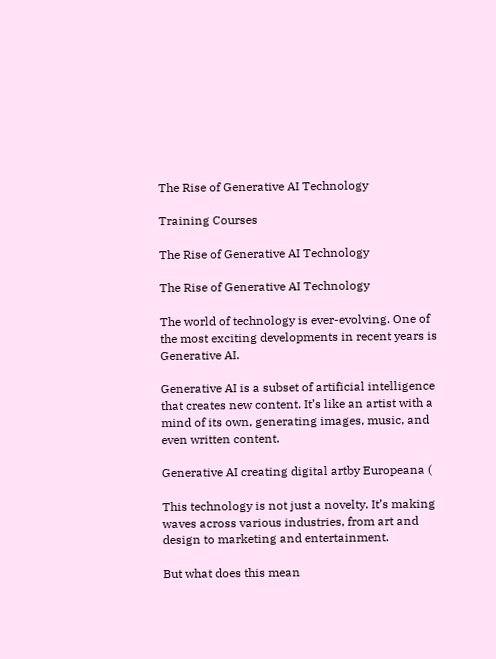The Rise of Generative AI Technology

Training Courses

The Rise of Generative AI Technology

The Rise of Generative AI Technology

The world of technology is ever-evolving. One of the most exciting developments in recent years is Generative AI.

Generative AI is a subset of artificial intelligence that creates new content. It’s like an artist with a mind of its own, generating images, music, and even written content.

Generative AI creating digital artby Europeana (

This technology is not just a novelty. It’s making waves across various industries, from art and design to marketing and entertainment.

But what does this mean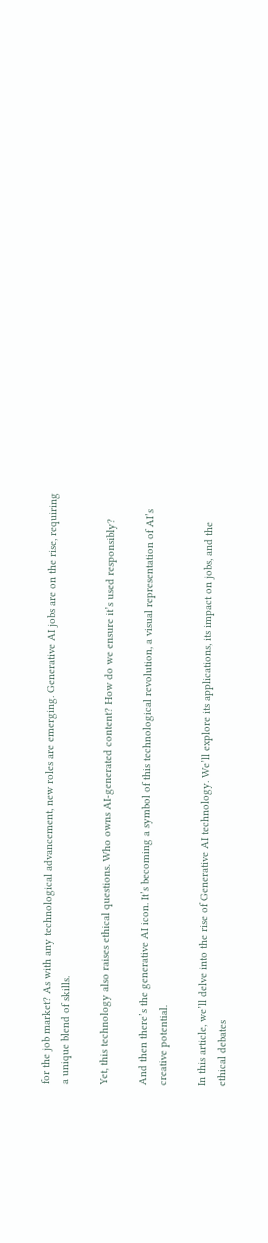for the job market? As with any technological advancement, new roles are emerging. Generative AI jobs are on the rise, requiring a unique blend of skills.

Yet, this technology also raises ethical questions. Who owns AI-generated content? How do we ensure it’s used responsibly?

And then there’s the generative AI icon. It’s becoming a symbol of this technological revolution, a visual representation of AI’s creative potential.

In this article, we’ll delve into the rise of Generative AI technology. We’ll explore its applications, its impact on jobs, and the ethical debates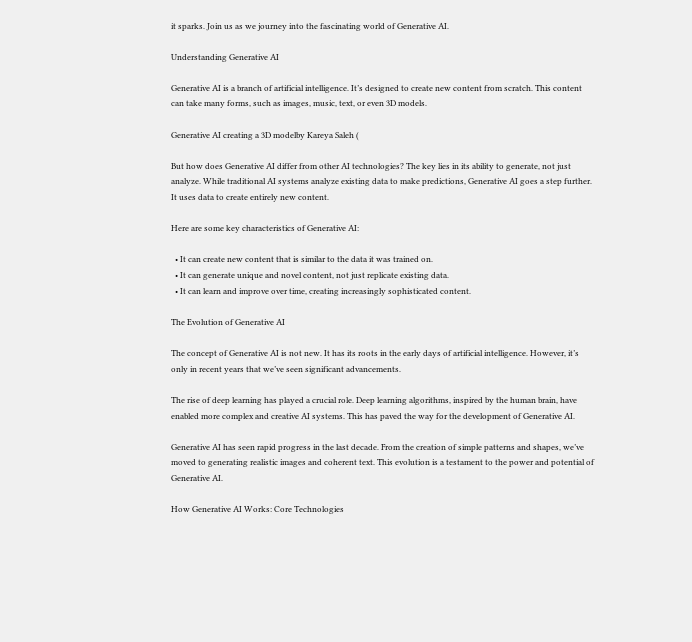it sparks. Join us as we journey into the fascinating world of Generative AI.

Understanding Generative AI

Generative AI is a branch of artificial intelligence. It’s designed to create new content from scratch. This content can take many forms, such as images, music, text, or even 3D models.

Generative AI creating a 3D modelby Kareya Saleh (

But how does Generative AI differ from other AI technologies? The key lies in its ability to generate, not just analyze. While traditional AI systems analyze existing data to make predictions, Generative AI goes a step further. It uses data to create entirely new content.

Here are some key characteristics of Generative AI:

  • It can create new content that is similar to the data it was trained on.
  • It can generate unique and novel content, not just replicate existing data.
  • It can learn and improve over time, creating increasingly sophisticated content.

The Evolution of Generative AI

The concept of Generative AI is not new. It has its roots in the early days of artificial intelligence. However, it’s only in recent years that we’ve seen significant advancements.

The rise of deep learning has played a crucial role. Deep learning algorithms, inspired by the human brain, have enabled more complex and creative AI systems. This has paved the way for the development of Generative AI.

Generative AI has seen rapid progress in the last decade. From the creation of simple patterns and shapes, we’ve moved to generating realistic images and coherent text. This evolution is a testament to the power and potential of Generative AI.

How Generative AI Works: Core Technologies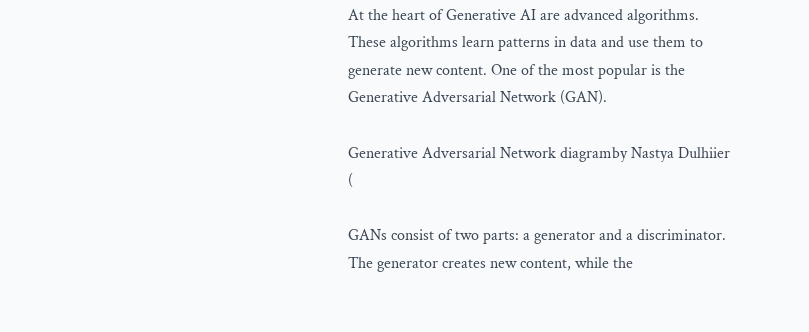At the heart of Generative AI are advanced algorithms. These algorithms learn patterns in data and use them to generate new content. One of the most popular is the Generative Adversarial Network (GAN).

Generative Adversarial Network diagramby Nastya Dulhiier (

GANs consist of two parts: a generator and a discriminator. The generator creates new content, while the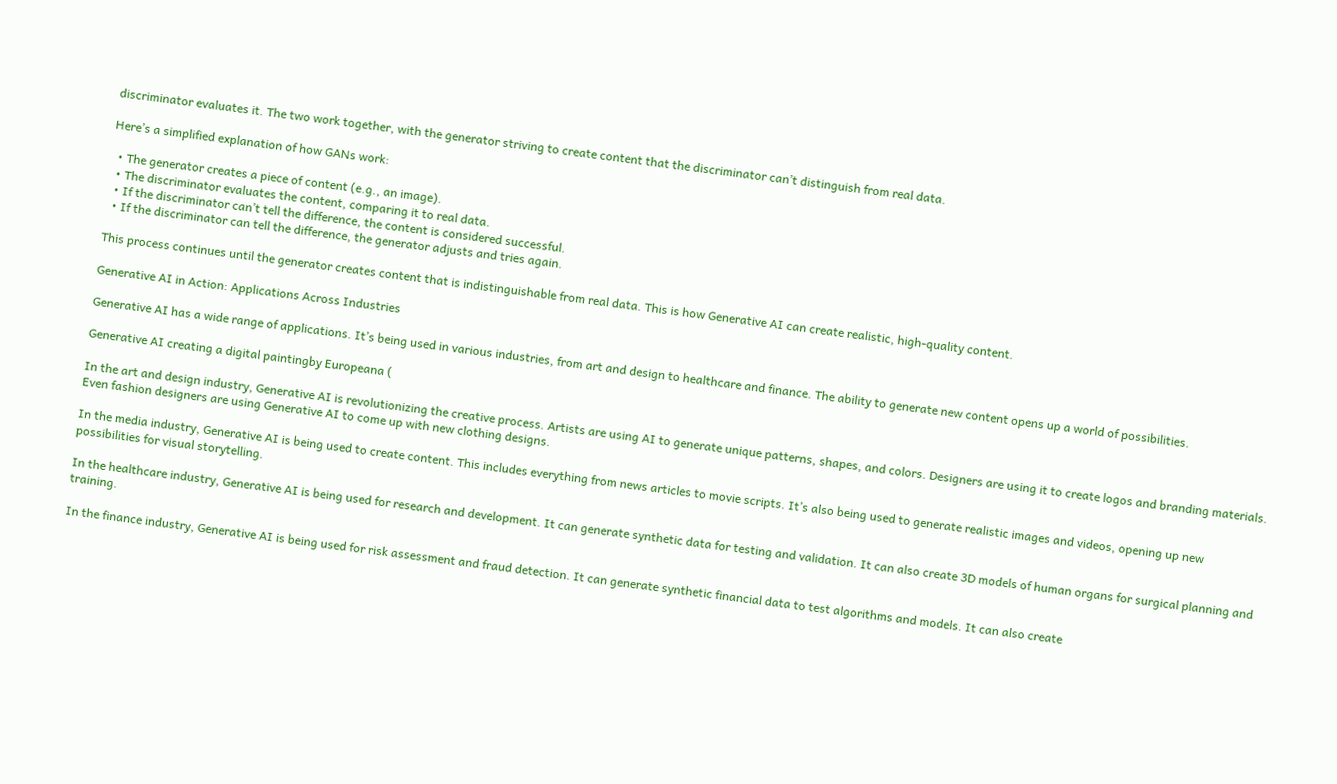discriminator evaluates it. The two work together, with the generator striving to create content that the discriminator can’t distinguish from real data.

Here’s a simplified explanation of how GANs work:

  • The generator creates a piece of content (e.g., an image).
  • The discriminator evaluates the content, comparing it to real data.
  • If the discriminator can’t tell the difference, the content is considered successful.
  • If the discriminator can tell the difference, the generator adjusts and tries again.

This process continues until the generator creates content that is indistinguishable from real data. This is how Generative AI can create realistic, high-quality content.

Generative AI in Action: Applications Across Industries

Generative AI has a wide range of applications. It’s being used in various industries, from art and design to healthcare and finance. The ability to generate new content opens up a world of possibilities.

Generative AI creating a digital paintingby Europeana (

In the art and design industry, Generative AI is revolutionizing the creative process. Artists are using AI to generate unique patterns, shapes, and colors. Designers are using it to create logos and branding materials. Even fashion designers are using Generative AI to come up with new clothing designs.

In the media industry, Generative AI is being used to create content. This includes everything from news articles to movie scripts. It’s also being used to generate realistic images and videos, opening up new possibilities for visual storytelling.

In the healthcare industry, Generative AI is being used for research and development. It can generate synthetic data for testing and validation. It can also create 3D models of human organs for surgical planning and training.

In the finance industry, Generative AI is being used for risk assessment and fraud detection. It can generate synthetic financial data to test algorithms and models. It can also create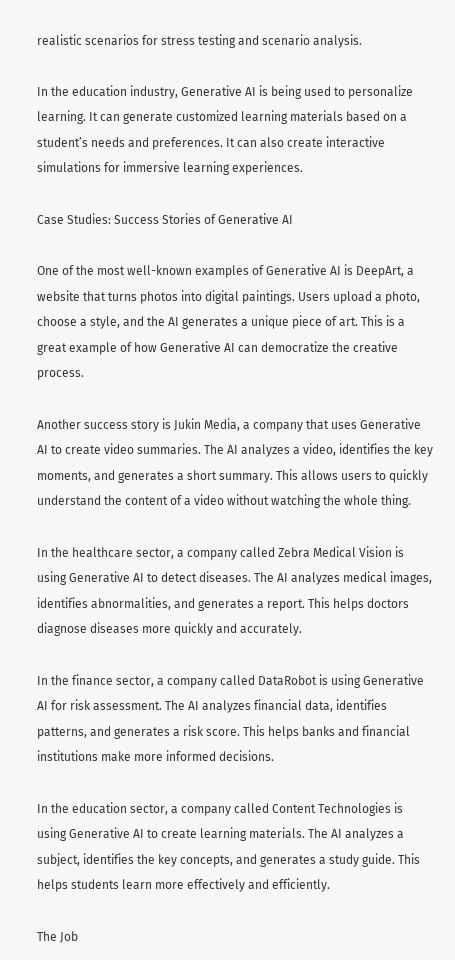realistic scenarios for stress testing and scenario analysis.

In the education industry, Generative AI is being used to personalize learning. It can generate customized learning materials based on a student’s needs and preferences. It can also create interactive simulations for immersive learning experiences.

Case Studies: Success Stories of Generative AI

One of the most well-known examples of Generative AI is DeepArt, a website that turns photos into digital paintings. Users upload a photo, choose a style, and the AI generates a unique piece of art. This is a great example of how Generative AI can democratize the creative process.

Another success story is Jukin Media, a company that uses Generative AI to create video summaries. The AI analyzes a video, identifies the key moments, and generates a short summary. This allows users to quickly understand the content of a video without watching the whole thing.

In the healthcare sector, a company called Zebra Medical Vision is using Generative AI to detect diseases. The AI analyzes medical images, identifies abnormalities, and generates a report. This helps doctors diagnose diseases more quickly and accurately.

In the finance sector, a company called DataRobot is using Generative AI for risk assessment. The AI analyzes financial data, identifies patterns, and generates a risk score. This helps banks and financial institutions make more informed decisions.

In the education sector, a company called Content Technologies is using Generative AI to create learning materials. The AI analyzes a subject, identifies the key concepts, and generates a study guide. This helps students learn more effectively and efficiently.

The Job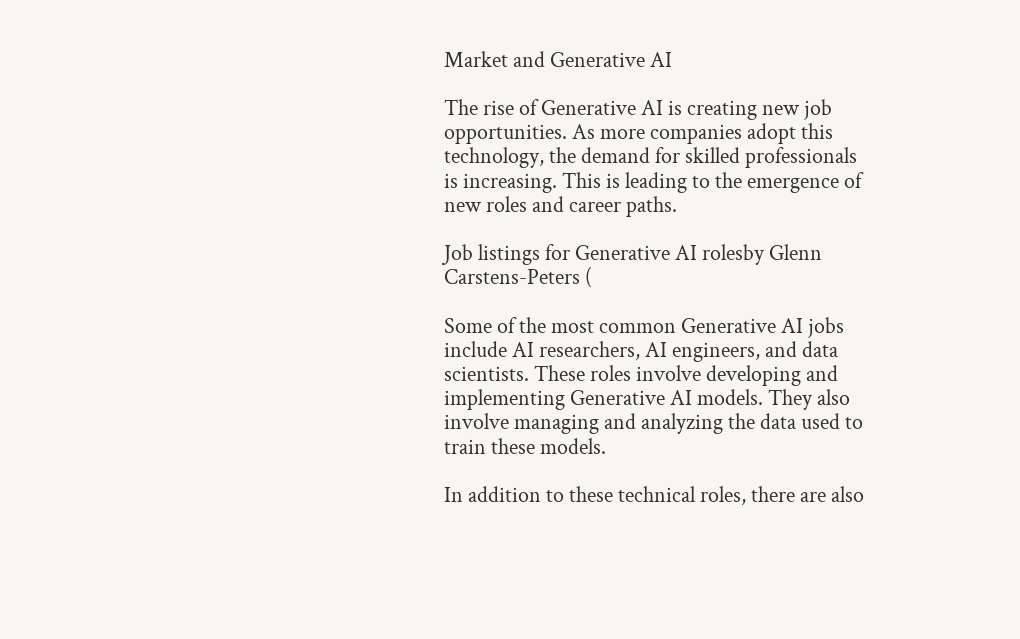Market and Generative AI

The rise of Generative AI is creating new job opportunities. As more companies adopt this technology, the demand for skilled professionals is increasing. This is leading to the emergence of new roles and career paths.

Job listings for Generative AI rolesby Glenn Carstens-Peters (

Some of the most common Generative AI jobs include AI researchers, AI engineers, and data scientists. These roles involve developing and implementing Generative AI models. They also involve managing and analyzing the data used to train these models.

In addition to these technical roles, there are also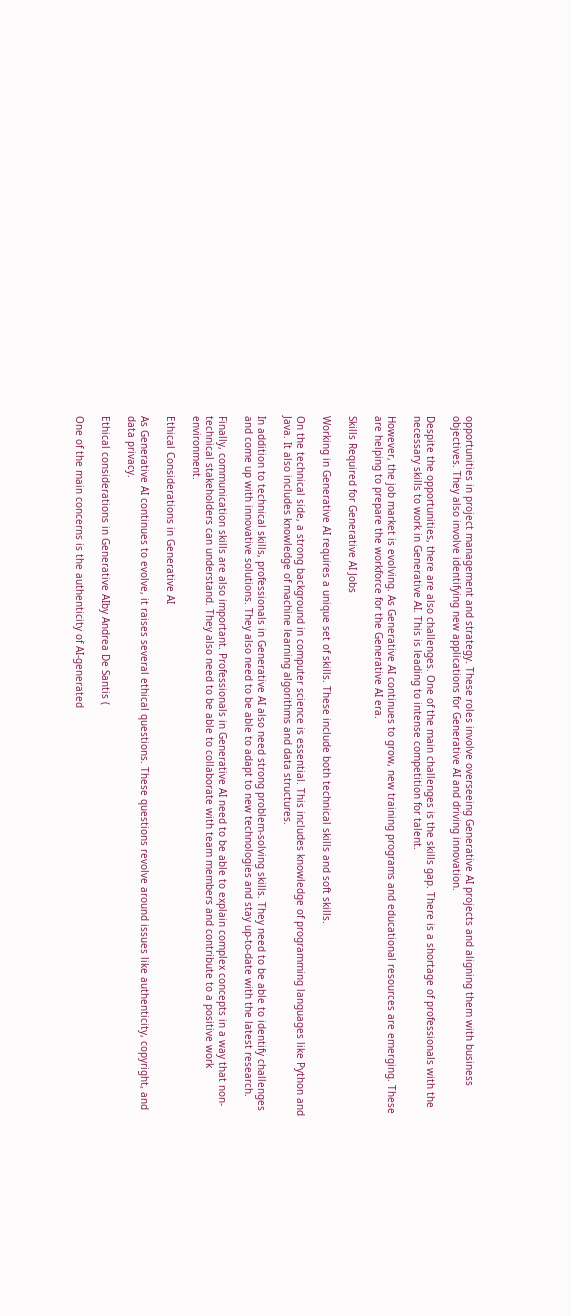opportunities in project management and strategy. These roles involve overseeing Generative AI projects and aligning them with business objectives. They also involve identifying new applications for Generative AI and driving innovation.

Despite the opportunities, there are also challenges. One of the main challenges is the skills gap. There is a shortage of professionals with the necessary skills to work in Generative AI. This is leading to intense competition for talent.

However, the job market is evolving. As Generative AI continues to grow, new training programs and educational resources are emerging. These are helping to prepare the workforce for the Generative AI era.

Skills Required for Generative AI Jobs

Working in Generative AI requires a unique set of skills. These include both technical skills and soft skills.

On the technical side, a strong background in computer science is essential. This includes knowledge of programming languages like Python and Java. It also includes knowledge of machine learning algorithms and data structures.

In addition to technical skills, professionals in Generative AI also need strong problem-solving skills. They need to be able to identify challenges and come up with innovative solutions. They also need to be able to adapt to new technologies and stay up-to-date with the latest research.

Finally, communication skills are also important. Professionals in Generative AI need to be able to explain complex concepts in a way that non-technical stakeholders can understand. They also need to be able to collaborate with team members and contribute to a positive work environment.

Ethical Considerations in Generative AI

As Generative AI continues to evolve, it raises several ethical questions. These questions revolve around issues like authenticity, copyright, and data privacy.

Ethical considerations in Generative AIby Andrea De Santis (

One of the main concerns is the authenticity of AI-generated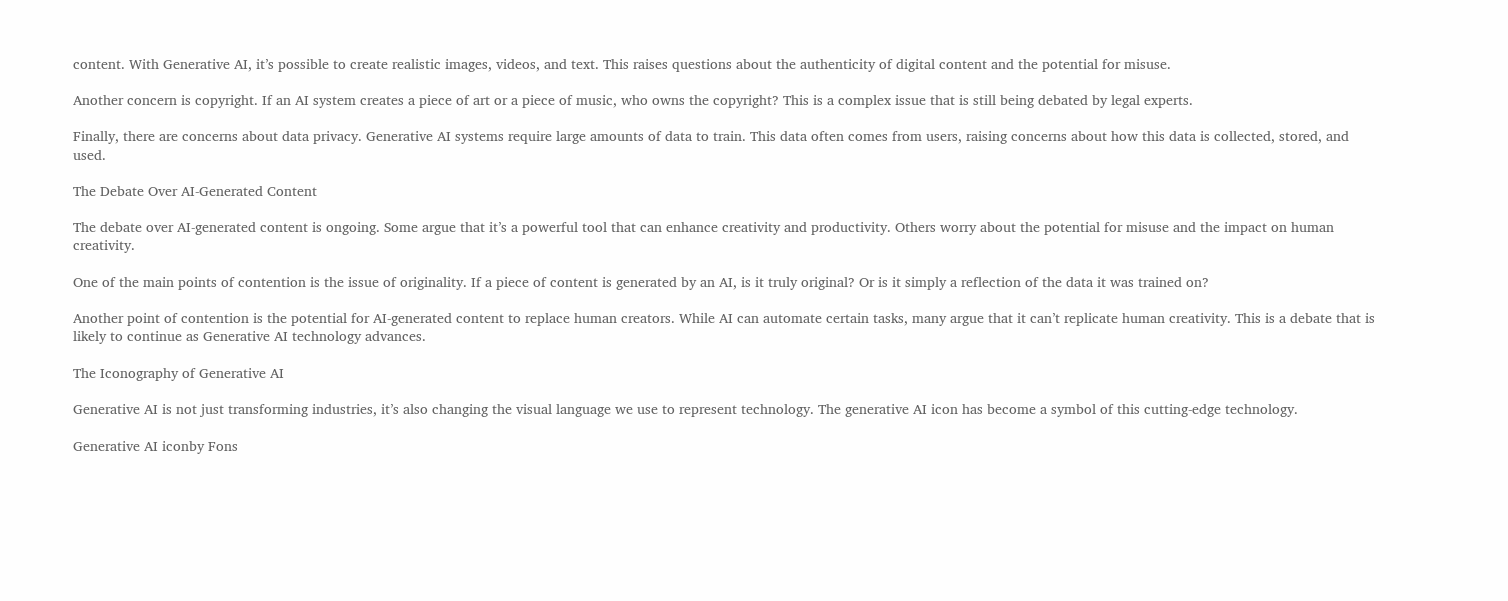content. With Generative AI, it’s possible to create realistic images, videos, and text. This raises questions about the authenticity of digital content and the potential for misuse.

Another concern is copyright. If an AI system creates a piece of art or a piece of music, who owns the copyright? This is a complex issue that is still being debated by legal experts.

Finally, there are concerns about data privacy. Generative AI systems require large amounts of data to train. This data often comes from users, raising concerns about how this data is collected, stored, and used.

The Debate Over AI-Generated Content

The debate over AI-generated content is ongoing. Some argue that it’s a powerful tool that can enhance creativity and productivity. Others worry about the potential for misuse and the impact on human creativity.

One of the main points of contention is the issue of originality. If a piece of content is generated by an AI, is it truly original? Or is it simply a reflection of the data it was trained on?

Another point of contention is the potential for AI-generated content to replace human creators. While AI can automate certain tasks, many argue that it can’t replicate human creativity. This is a debate that is likely to continue as Generative AI technology advances.

The Iconography of Generative AI

Generative AI is not just transforming industries, it’s also changing the visual language we use to represent technology. The generative AI icon has become a symbol of this cutting-edge technology.

Generative AI iconby Fons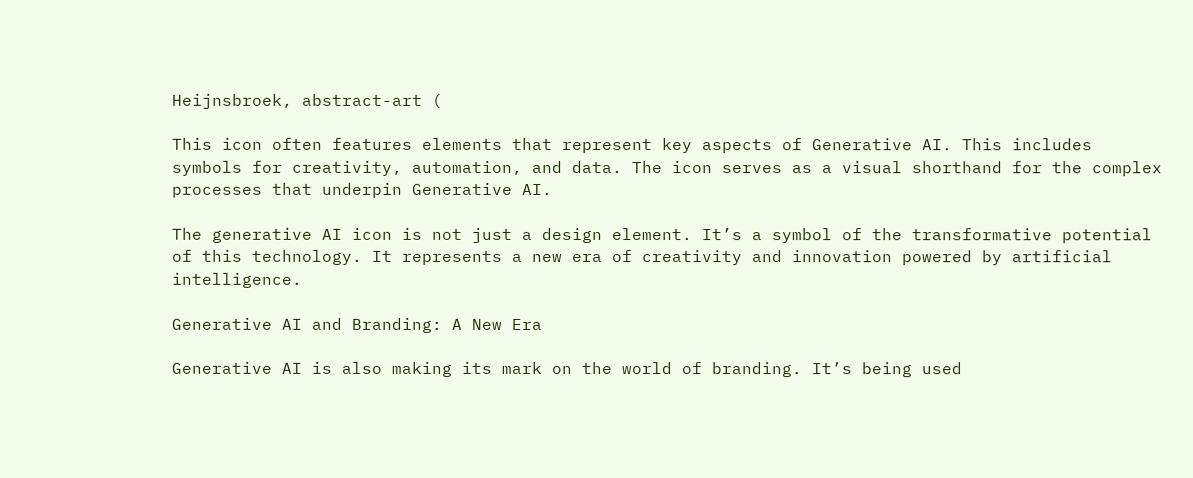Heijnsbroek, abstract-art (

This icon often features elements that represent key aspects of Generative AI. This includes symbols for creativity, automation, and data. The icon serves as a visual shorthand for the complex processes that underpin Generative AI.

The generative AI icon is not just a design element. It’s a symbol of the transformative potential of this technology. It represents a new era of creativity and innovation powered by artificial intelligence.

Generative AI and Branding: A New Era

Generative AI is also making its mark on the world of branding. It’s being used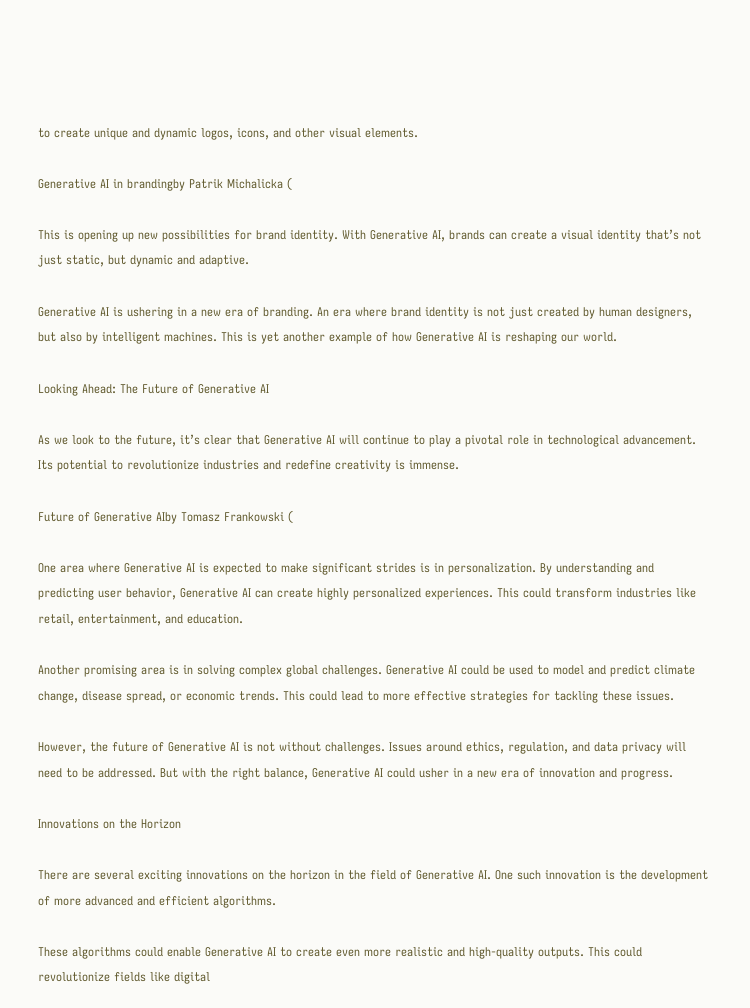to create unique and dynamic logos, icons, and other visual elements.

Generative AI in brandingby Patrik Michalicka (

This is opening up new possibilities for brand identity. With Generative AI, brands can create a visual identity that’s not just static, but dynamic and adaptive.

Generative AI is ushering in a new era of branding. An era where brand identity is not just created by human designers, but also by intelligent machines. This is yet another example of how Generative AI is reshaping our world.

Looking Ahead: The Future of Generative AI

As we look to the future, it’s clear that Generative AI will continue to play a pivotal role in technological advancement. Its potential to revolutionize industries and redefine creativity is immense.

Future of Generative AIby Tomasz Frankowski (

One area where Generative AI is expected to make significant strides is in personalization. By understanding and predicting user behavior, Generative AI can create highly personalized experiences. This could transform industries like retail, entertainment, and education.

Another promising area is in solving complex global challenges. Generative AI could be used to model and predict climate change, disease spread, or economic trends. This could lead to more effective strategies for tackling these issues.

However, the future of Generative AI is not without challenges. Issues around ethics, regulation, and data privacy will need to be addressed. But with the right balance, Generative AI could usher in a new era of innovation and progress.

Innovations on the Horizon

There are several exciting innovations on the horizon in the field of Generative AI. One such innovation is the development of more advanced and efficient algorithms.

These algorithms could enable Generative AI to create even more realistic and high-quality outputs. This could revolutionize fields like digital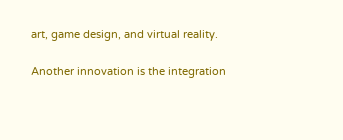art, game design, and virtual reality.

Another innovation is the integration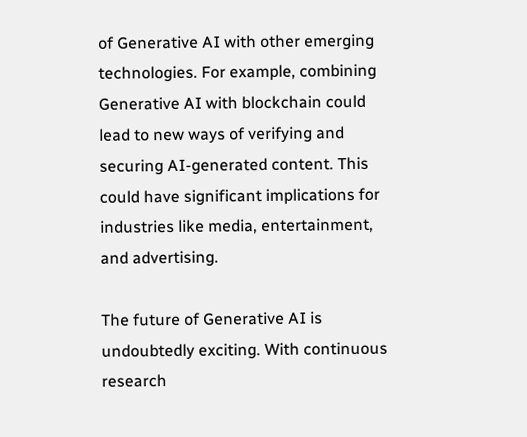of Generative AI with other emerging technologies. For example, combining Generative AI with blockchain could lead to new ways of verifying and securing AI-generated content. This could have significant implications for industries like media, entertainment, and advertising.

The future of Generative AI is undoubtedly exciting. With continuous research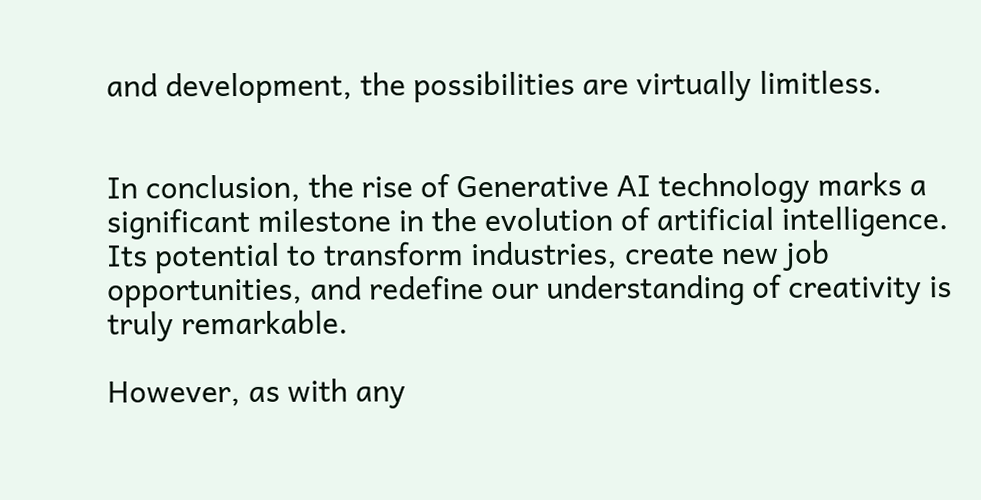and development, the possibilities are virtually limitless.


In conclusion, the rise of Generative AI technology marks a significant milestone in the evolution of artificial intelligence. Its potential to transform industries, create new job opportunities, and redefine our understanding of creativity is truly remarkable.

However, as with any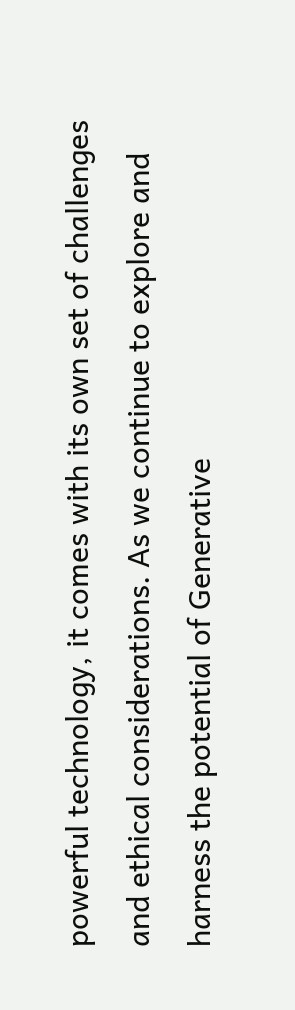powerful technology, it comes with its own set of challenges and ethical considerations. As we continue to explore and harness the potential of Generative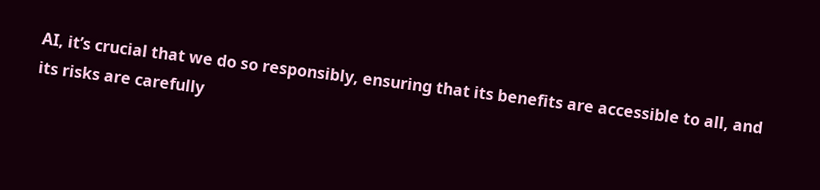AI, it’s crucial that we do so responsibly, ensuring that its benefits are accessible to all, and its risks are carefully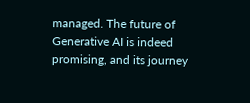managed. The future of Generative AI is indeed promising, and its journey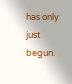has only just begun.